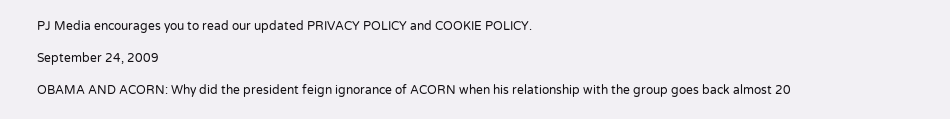PJ Media encourages you to read our updated PRIVACY POLICY and COOKIE POLICY.

September 24, 2009

OBAMA AND ACORN: Why did the president feign ignorance of ACORN when his relationship with the group goes back almost 20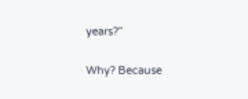years?”

Why? Because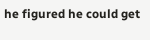he figured he could get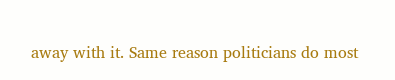away with it. Same reason politicians do most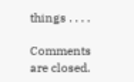things . . . .

Comments are closed.